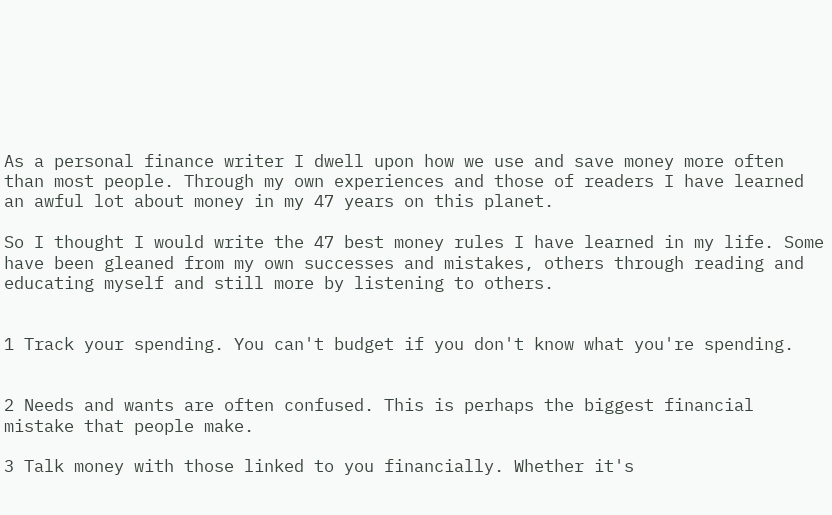As a personal finance writer I dwell upon how we use and save money more often than most people. Through my own experiences and those of readers I have learned an awful lot about money in my 47 years on this planet.

So I thought I would write the 47 best money rules I have learned in my life. Some have been gleaned from my own successes and mistakes, others through reading and educating myself and still more by listening to others.


1 Track your spending. You can't budget if you don't know what you're spending.


2 Needs and wants are often confused. This is perhaps the biggest financial mistake that people make.

3 Talk money with those linked to you financially. Whether it's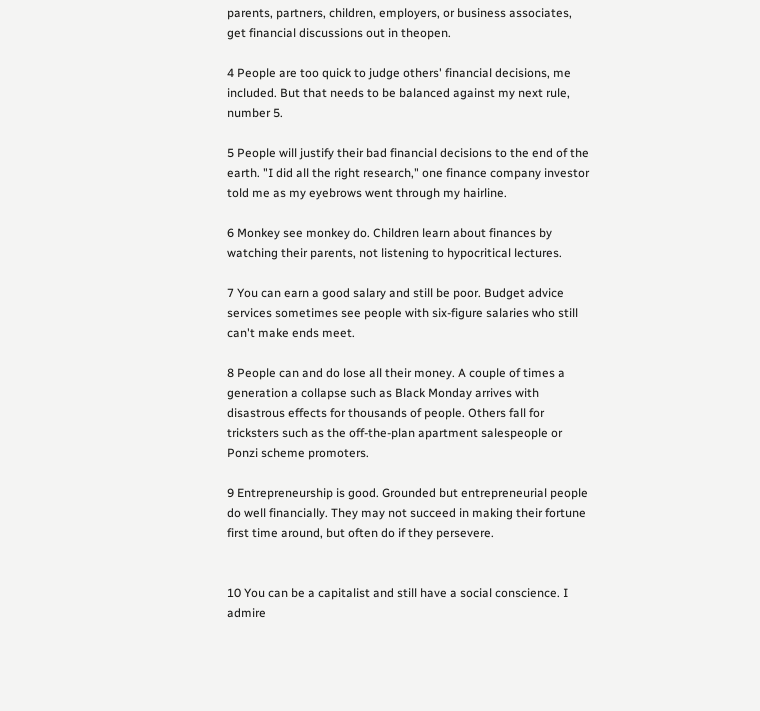parents, partners, children, employers, or business associates, get financial discussions out in theopen.

4 People are too quick to judge others' financial decisions, me included. But that needs to be balanced against my next rule, number 5.

5 People will justify their bad financial decisions to the end of the earth. "I did all the right research," one finance company investor told me as my eyebrows went through my hairline.

6 Monkey see monkey do. Children learn about finances by watching their parents, not listening to hypocritical lectures.

7 You can earn a good salary and still be poor. Budget advice services sometimes see people with six-figure salaries who still can't make ends meet.

8 People can and do lose all their money. A couple of times a generation a collapse such as Black Monday arrives with disastrous effects for thousands of people. Others fall for tricksters such as the off-the-plan apartment salespeople or Ponzi scheme promoters.

9 Entrepreneurship is good. Grounded but entrepreneurial people do well financially. They may not succeed in making their fortune first time around, but often do if they persevere.


10 You can be a capitalist and still have a social conscience. I admire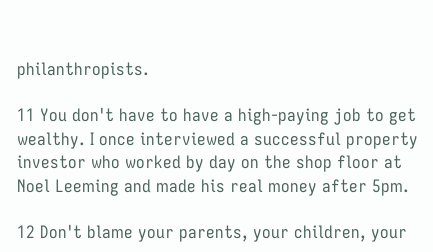philanthropists.

11 You don't have to have a high-paying job to get wealthy. I once interviewed a successful property investor who worked by day on the shop floor at Noel Leeming and made his real money after 5pm.

12 Don't blame your parents, your children, your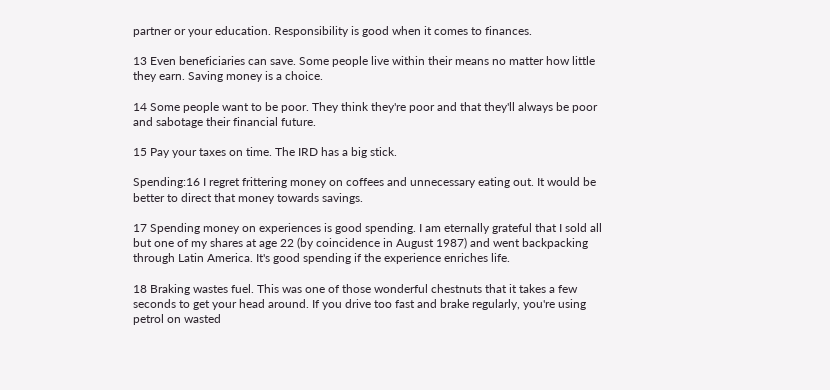partner or your education. Responsibility is good when it comes to finances.

13 Even beneficiaries can save. Some people live within their means no matter how little they earn. Saving money is a choice.

14 Some people want to be poor. They think they're poor and that they'll always be poor and sabotage their financial future.

15 Pay your taxes on time. The IRD has a big stick.

Spending:16 I regret frittering money on coffees and unnecessary eating out. It would be better to direct that money towards savings.

17 Spending money on experiences is good spending. I am eternally grateful that I sold all but one of my shares at age 22 (by coincidence in August 1987) and went backpacking through Latin America. It's good spending if the experience enriches life.

18 Braking wastes fuel. This was one of those wonderful chestnuts that it takes a few seconds to get your head around. If you drive too fast and brake regularly, you're using petrol on wasted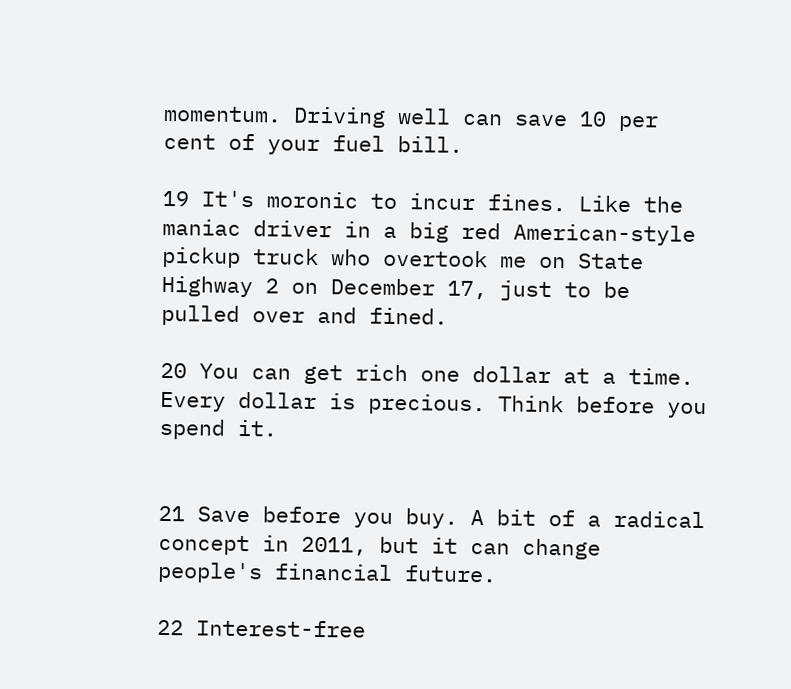momentum. Driving well can save 10 per cent of your fuel bill.

19 It's moronic to incur fines. Like the maniac driver in a big red American-style pickup truck who overtook me on State Highway 2 on December 17, just to be pulled over and fined.

20 You can get rich one dollar at a time. Every dollar is precious. Think before you spend it.


21 Save before you buy. A bit of a radical concept in 2011, but it can change people's financial future.

22 Interest-free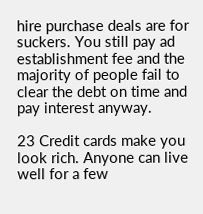hire purchase deals are for suckers. You still pay ad establishment fee and the majority of people fail to clear the debt on time and pay interest anyway.

23 Credit cards make you look rich. Anyone can live well for a few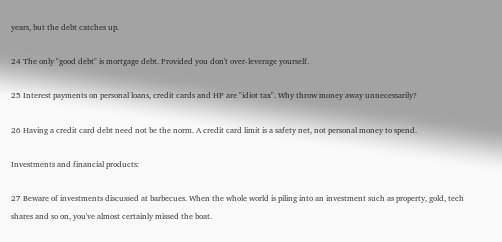years, but the debt catches up.

24 The only "good debt" is mortgage debt. Provided you don't over-leverage yourself.

25 Interest payments on personal loans, credit cards and HP are "idiot tax". Why throw money away unnecessarily?

26 Having a credit card debt need not be the norm. A credit card limit is a safety net, not personal money to spend.

Investments and financial products:

27 Beware of investments discussed at barbecues. When the whole world is piling into an investment such as property, gold, tech shares and so on, you've almost certainly missed the boat.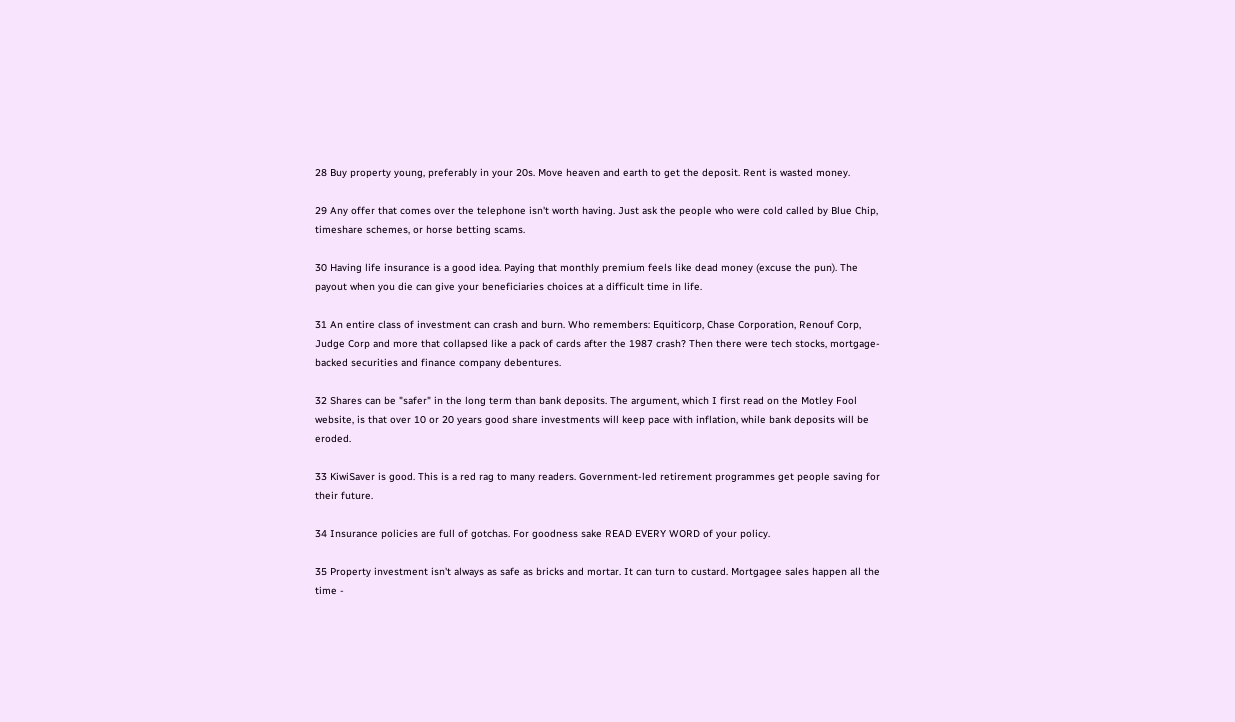28 Buy property young, preferably in your 20s. Move heaven and earth to get the deposit. Rent is wasted money.

29 Any offer that comes over the telephone isn't worth having. Just ask the people who were cold called by Blue Chip, timeshare schemes, or horse betting scams.

30 Having life insurance is a good idea. Paying that monthly premium feels like dead money (excuse the pun). The payout when you die can give your beneficiaries choices at a difficult time in life.

31 An entire class of investment can crash and burn. Who remembers: Equiticorp, Chase Corporation, Renouf Corp, Judge Corp and more that collapsed like a pack of cards after the 1987 crash? Then there were tech stocks, mortgage-backed securities and finance company debentures.

32 Shares can be "safer" in the long term than bank deposits. The argument, which I first read on the Motley Fool website, is that over 10 or 20 years good share investments will keep pace with inflation, while bank deposits will be eroded.

33 KiwiSaver is good. This is a red rag to many readers. Government-led retirement programmes get people saving for their future.

34 Insurance policies are full of gotchas. For goodness sake READ EVERY WORD of your policy.

35 Property investment isn't always as safe as bricks and mortar. It can turn to custard. Mortgagee sales happen all the time -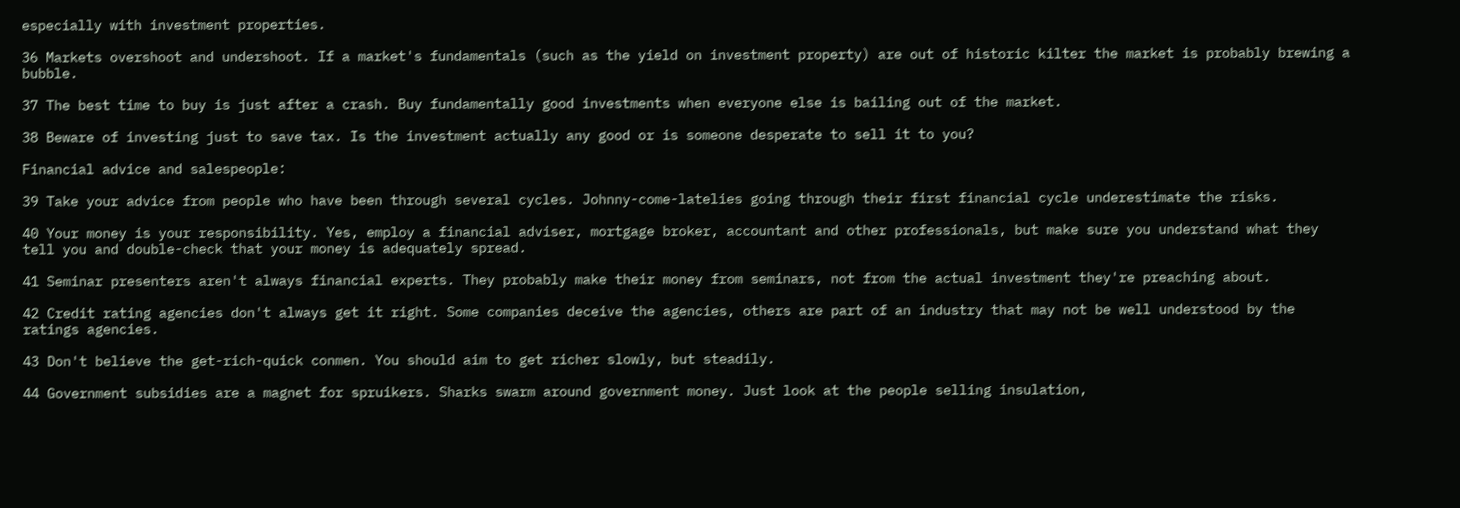especially with investment properties.

36 Markets overshoot and undershoot. If a market's fundamentals (such as the yield on investment property) are out of historic kilter the market is probably brewing a bubble.

37 The best time to buy is just after a crash. Buy fundamentally good investments when everyone else is bailing out of the market.

38 Beware of investing just to save tax. Is the investment actually any good or is someone desperate to sell it to you?

Financial advice and salespeople:

39 Take your advice from people who have been through several cycles. Johnny-come-latelies going through their first financial cycle underestimate the risks.

40 Your money is your responsibility. Yes, employ a financial adviser, mortgage broker, accountant and other professionals, but make sure you understand what they tell you and double-check that your money is adequately spread.

41 Seminar presenters aren't always financial experts. They probably make their money from seminars, not from the actual investment they're preaching about.

42 Credit rating agencies don't always get it right. Some companies deceive the agencies, others are part of an industry that may not be well understood by the ratings agencies.

43 Don't believe the get-rich-quick conmen. You should aim to get richer slowly, but steadily.

44 Government subsidies are a magnet for spruikers. Sharks swarm around government money. Just look at the people selling insulation,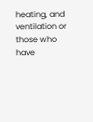heating, and ventilation or those who have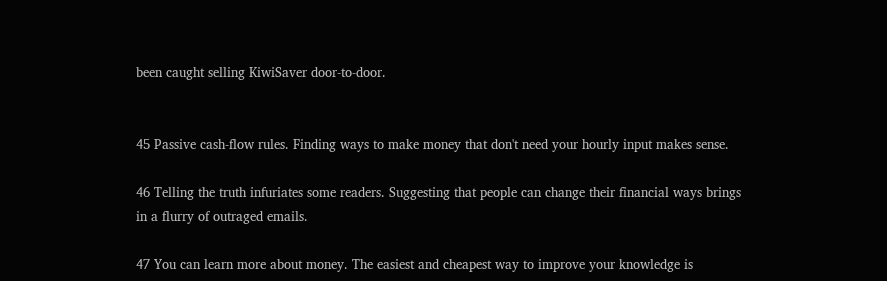been caught selling KiwiSaver door-to-door.


45 Passive cash-flow rules. Finding ways to make money that don't need your hourly input makes sense.

46 Telling the truth infuriates some readers. Suggesting that people can change their financial ways brings in a flurry of outraged emails.

47 You can learn more about money. The easiest and cheapest way to improve your knowledge is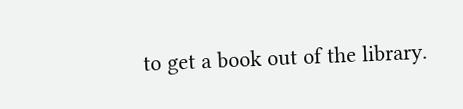to get a book out of the library.